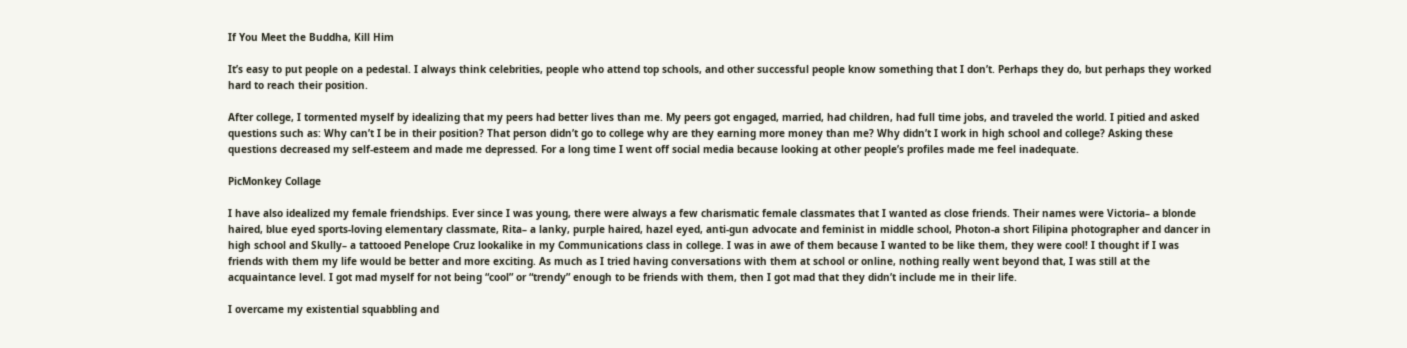If You Meet the Buddha, Kill Him

It’s easy to put people on a pedestal. I always think celebrities, people who attend top schools, and other successful people know something that I don’t. Perhaps they do, but perhaps they worked hard to reach their position.

After college, I tormented myself by idealizing that my peers had better lives than me. My peers got engaged, married, had children, had full time jobs, and traveled the world. I pitied and asked questions such as: Why can’t I be in their position? That person didn’t go to college why are they earning more money than me? Why didn’t I work in high school and college? Asking these questions decreased my self-esteem and made me depressed. For a long time I went off social media because looking at other people’s profiles made me feel inadequate.

PicMonkey Collage

I have also idealized my female friendships. Ever since I was young, there were always a few charismatic female classmates that I wanted as close friends. Their names were Victoria– a blonde haired, blue eyed sports-loving elementary classmate, Rita– a lanky, purple haired, hazel eyed, anti-gun advocate and feminist in middle school, Photon-a short Filipina photographer and dancer in high school and Skully– a tattooed Penelope Cruz lookalike in my Communications class in college. I was in awe of them because I wanted to be like them, they were cool! I thought if I was friends with them my life would be better and more exciting. As much as I tried having conversations with them at school or online, nothing really went beyond that, I was still at the acquaintance level. I got mad myself for not being “cool” or “trendy” enough to be friends with them, then I got mad that they didn’t include me in their life.

I overcame my existential squabbling and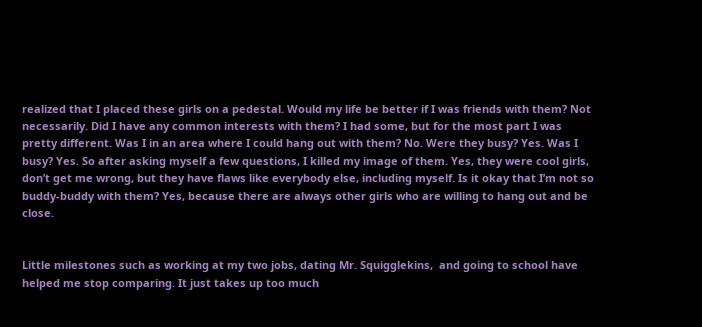realized that I placed these girls on a pedestal. Would my life be better if I was friends with them? Not necessarily. Did I have any common interests with them? I had some, but for the most part I was pretty different. Was I in an area where I could hang out with them? No. Were they busy? Yes. Was I busy? Yes. So after asking myself a few questions, I killed my image of them. Yes, they were cool girls, don’t get me wrong, but they have flaws like everybody else, including myself. Is it okay that I’m not so buddy-buddy with them? Yes, because there are always other girls who are willing to hang out and be close.


Little milestones such as working at my two jobs, dating Mr. Squigglekins,  and going to school have helped me stop comparing. It just takes up too much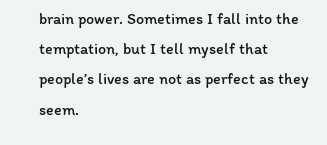brain power. Sometimes I fall into the temptation, but I tell myself that people’s lives are not as perfect as they seem.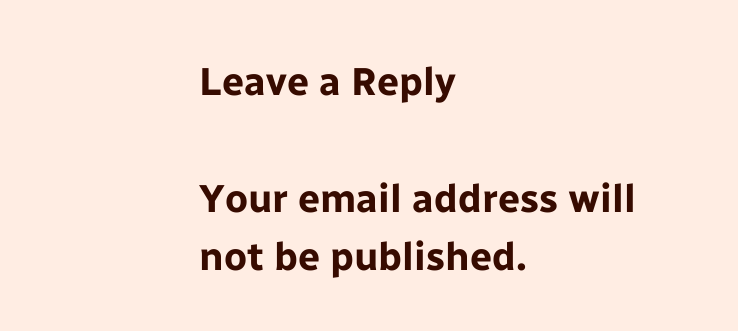Leave a Reply

Your email address will not be published.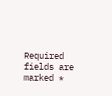Required fields are marked *